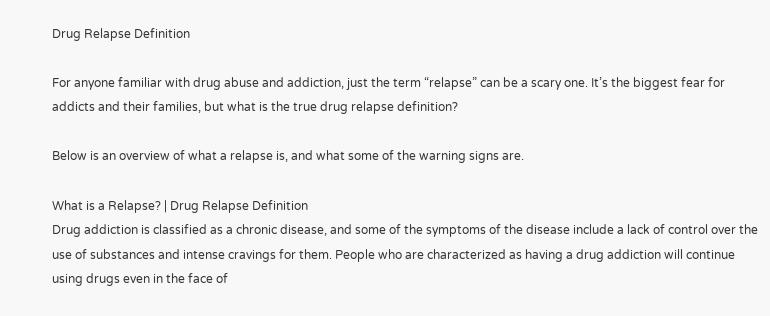Drug Relapse Definition

For anyone familiar with drug abuse and addiction, just the term “relapse” can be a scary one. It’s the biggest fear for addicts and their families, but what is the true drug relapse definition?

Below is an overview of what a relapse is, and what some of the warning signs are.

What is a Relapse? | Drug Relapse Definition
Drug addiction is classified as a chronic disease, and some of the symptoms of the disease include a lack of control over the use of substances and intense cravings for them. People who are characterized as having a drug addiction will continue using drugs even in the face of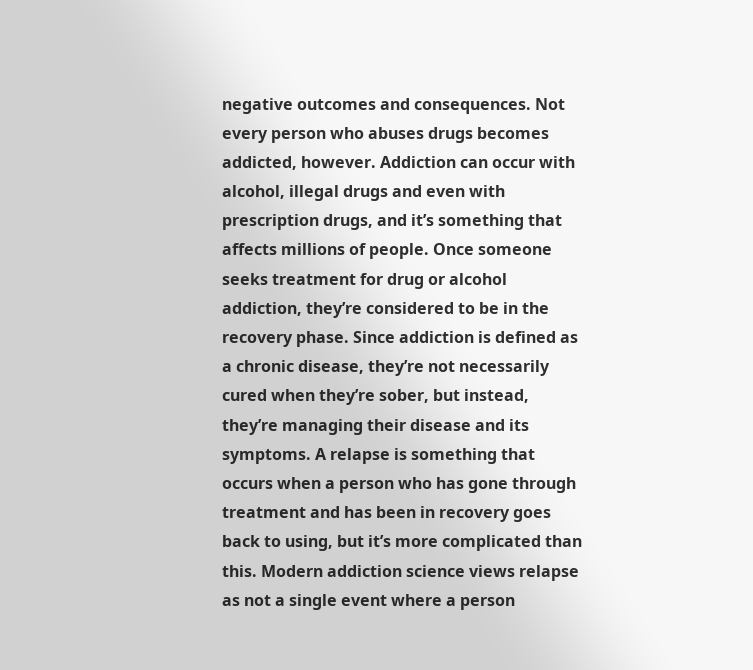negative outcomes and consequences. Not every person who abuses drugs becomes addicted, however. Addiction can occur with alcohol, illegal drugs and even with prescription drugs, and it’s something that affects millions of people. Once someone seeks treatment for drug or alcohol addiction, they’re considered to be in the recovery phase. Since addiction is defined as a chronic disease, they’re not necessarily cured when they’re sober, but instead, they’re managing their disease and its symptoms. A relapse is something that occurs when a person who has gone through treatment and has been in recovery goes back to using, but it’s more complicated than this. Modern addiction science views relapse as not a single event where a person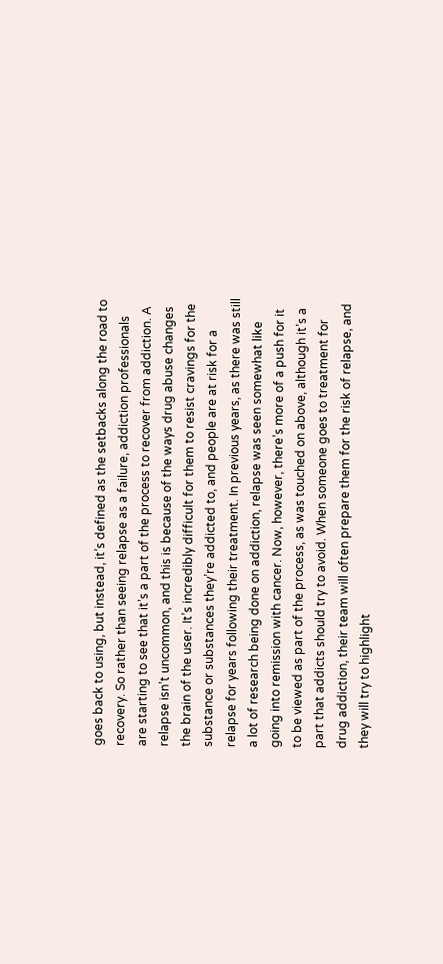goes back to using, but instead, it’s defined as the setbacks along the road to recovery. So rather than seeing relapse as a failure, addiction professionals are starting to see that it’s a part of the process to recover from addiction. A relapse isn’t uncommon, and this is because of the ways drug abuse changes the brain of the user. It’s incredibly difficult for them to resist cravings for the substance or substances they’re addicted to, and people are at risk for a relapse for years following their treatment. In previous years, as there was still a lot of research being done on addiction, relapse was seen somewhat like going into remission with cancer. Now, however, there’s more of a push for it to be viewed as part of the process, as was touched on above, although it’s a part that addicts should try to avoid. When someone goes to treatment for drug addiction, their team will often prepare them for the risk of relapse, and they will try to highlight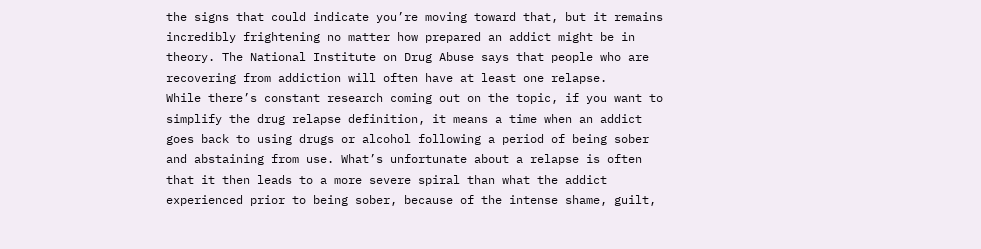the signs that could indicate you’re moving toward that, but it remains incredibly frightening no matter how prepared an addict might be in theory. The National Institute on Drug Abuse says that people who are recovering from addiction will often have at least one relapse.
While there’s constant research coming out on the topic, if you want to simplify the drug relapse definition, it means a time when an addict goes back to using drugs or alcohol following a period of being sober and abstaining from use. What’s unfortunate about a relapse is often that it then leads to a more severe spiral than what the addict experienced prior to being sober, because of the intense shame, guilt,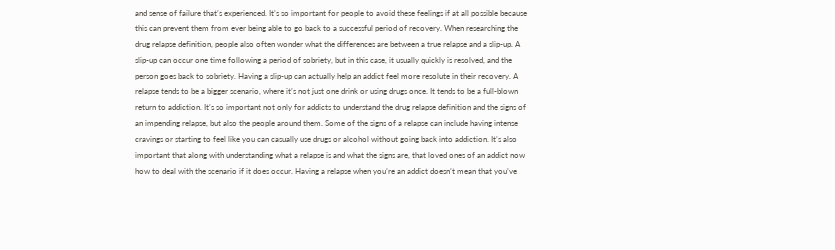and sense of failure that’s experienced. It’s so important for people to avoid these feelings if at all possible because this can prevent them from ever being able to go back to a successful period of recovery. When researching the drug relapse definition, people also often wonder what the differences are between a true relapse and a slip-up. A slip-up can occur one time following a period of sobriety, but in this case, it usually quickly is resolved, and the person goes back to sobriety. Having a slip-up can actually help an addict feel more resolute in their recovery. A relapse tends to be a bigger scenario, where it’s not just one drink or using drugs once. It tends to be a full-blown return to addiction. It’s so important not only for addicts to understand the drug relapse definition and the signs of an impending relapse, but also the people around them. Some of the signs of a relapse can include having intense cravings or starting to feel like you can casually use drugs or alcohol without going back into addiction. It’s also important that along with understanding what a relapse is and what the signs are, that loved ones of an addict now how to deal with the scenario if it does occur. Having a relapse when you’re an addict doesn’t mean that you’ve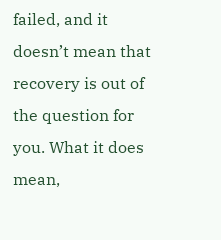failed, and it doesn’t mean that recovery is out of the question for you. What it does mean,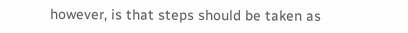however, is that steps should be taken as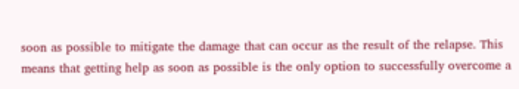soon as possible to mitigate the damage that can occur as the result of the relapse. This means that getting help as soon as possible is the only option to successfully overcome a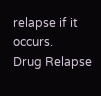relapse if it occurs.
Drug Relapse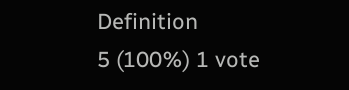Definition
5 (100%) 1 vote